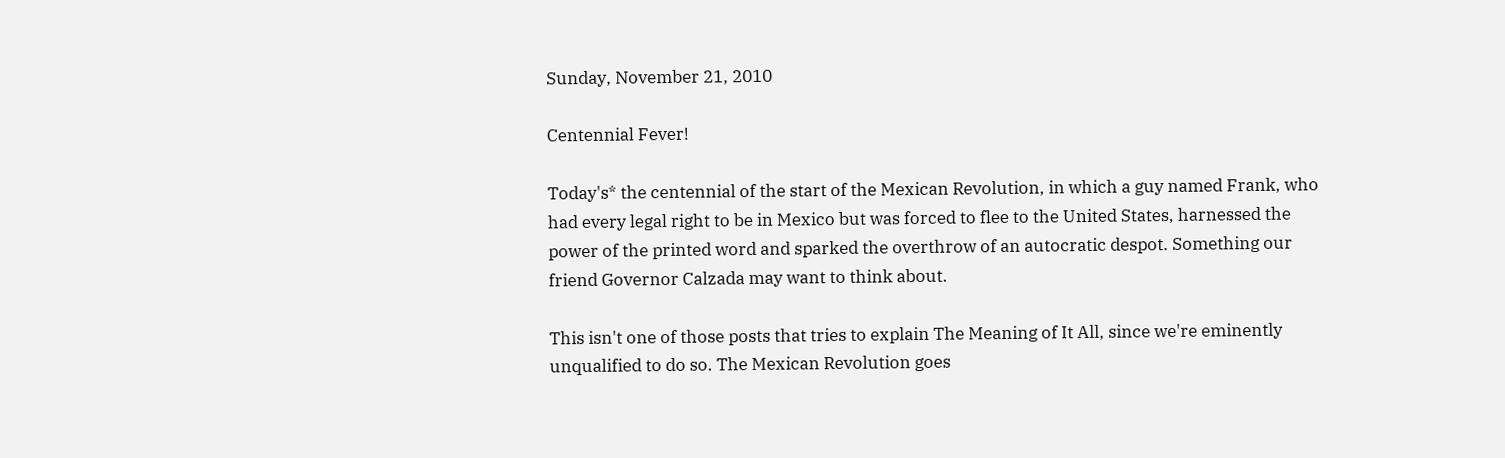Sunday, November 21, 2010

Centennial Fever!

Today's* the centennial of the start of the Mexican Revolution, in which a guy named Frank, who had every legal right to be in Mexico but was forced to flee to the United States, harnessed the power of the printed word and sparked the overthrow of an autocratic despot. Something our friend Governor Calzada may want to think about.

This isn't one of those posts that tries to explain The Meaning of It All, since we're eminently unqualified to do so. The Mexican Revolution goes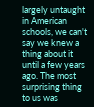largely untaught in American schools, we can't say we knew a thing about it until a few years ago. The most surprising thing to us was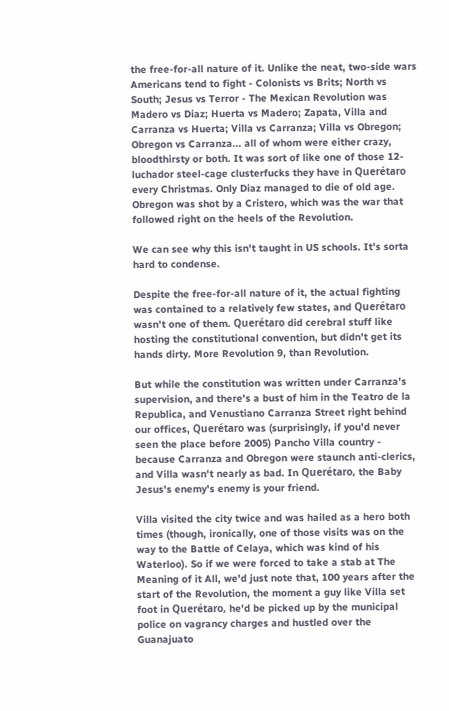the free-for-all nature of it. Unlike the neat, two-side wars Americans tend to fight - Colonists vs Brits; North vs South; Jesus vs Terror - The Mexican Revolution was Madero vs Diaz; Huerta vs Madero; Zapata, Villa and Carranza vs Huerta; Villa vs Carranza; Villa vs Obregon; Obregon vs Carranza... all of whom were either crazy, bloodthirsty or both. It was sort of like one of those 12-luchador steel-cage clusterfucks they have in Querétaro every Christmas. Only Diaz managed to die of old age. Obregon was shot by a Cristero, which was the war that followed right on the heels of the Revolution.

We can see why this isn't taught in US schools. It's sorta hard to condense.

Despite the free-for-all nature of it, the actual fighting was contained to a relatively few states, and Querétaro wasn't one of them. Querétaro did cerebral stuff like hosting the constitutional convention, but didn't get its hands dirty. More Revolution 9, than Revolution.

But while the constitution was written under Carranza's supervision, and there's a bust of him in the Teatro de la Republica, and Venustiano Carranza Street right behind our offices, Querétaro was (surprisingly, if you'd never seen the place before 2005) Pancho Villa country - because Carranza and Obregon were staunch anti-clerics, and Villa wasn't nearly as bad. In Querétaro, the Baby Jesus's enemy's enemy is your friend.

Villa visited the city twice and was hailed as a hero both times (though, ironically, one of those visits was on the way to the Battle of Celaya, which was kind of his Waterloo). So if we were forced to take a stab at The Meaning of it All, we'd just note that, 100 years after the start of the Revolution, the moment a guy like Villa set foot in Querétaro, he'd be picked up by the municipal police on vagrancy charges and hustled over the Guanajuato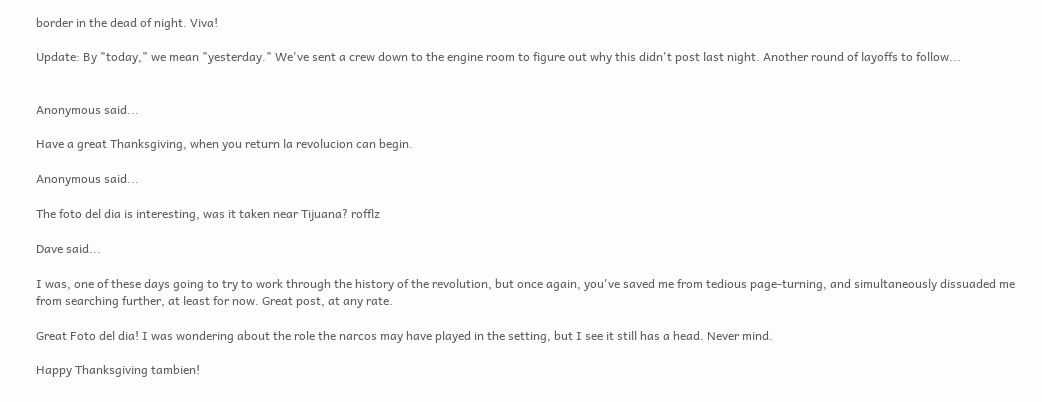border in the dead of night. Viva!

Update: By "today," we mean "yesterday." We've sent a crew down to the engine room to figure out why this didn't post last night. Another round of layoffs to follow...


Anonymous said...

Have a great Thanksgiving, when you return la revolucion can begin.

Anonymous said...

The foto del dia is interesting, was it taken near Tijuana? rofflz

Dave said...

I was, one of these days going to try to work through the history of the revolution, but once again, you've saved me from tedious page-turning, and simultaneously dissuaded me from searching further, at least for now. Great post, at any rate.

Great Foto del dia! I was wondering about the role the narcos may have played in the setting, but I see it still has a head. Never mind.

Happy Thanksgiving tambien!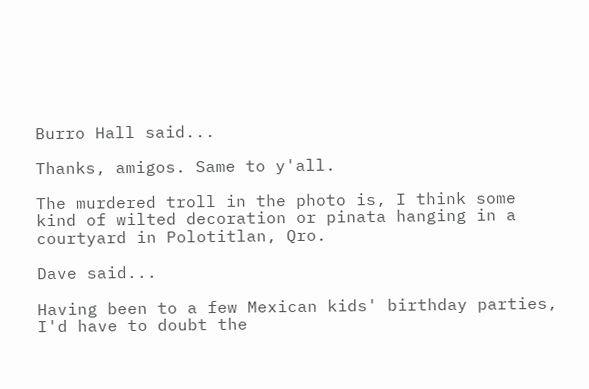Burro Hall said...

Thanks, amigos. Same to y'all.

The murdered troll in the photo is, I think some kind of wilted decoration or pinata hanging in a courtyard in Polotitlan, Qro.

Dave said...

Having been to a few Mexican kids' birthday parties, I'd have to doubt the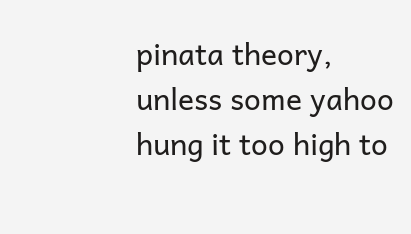pinata theory, unless some yahoo hung it too high to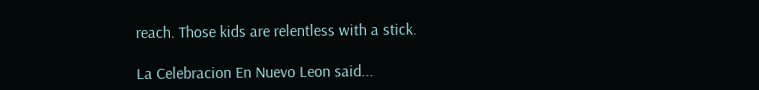reach. Those kids are relentless with a stick.

La Celebracion En Nuevo Leon said...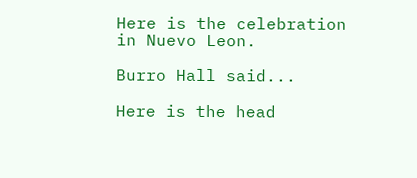Here is the celebration in Nuevo Leon.

Burro Hall said...

Here is the head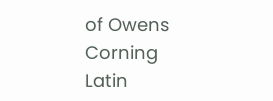of Owens Corning Latin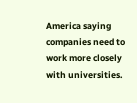America saying companies need to work more closely with universities.